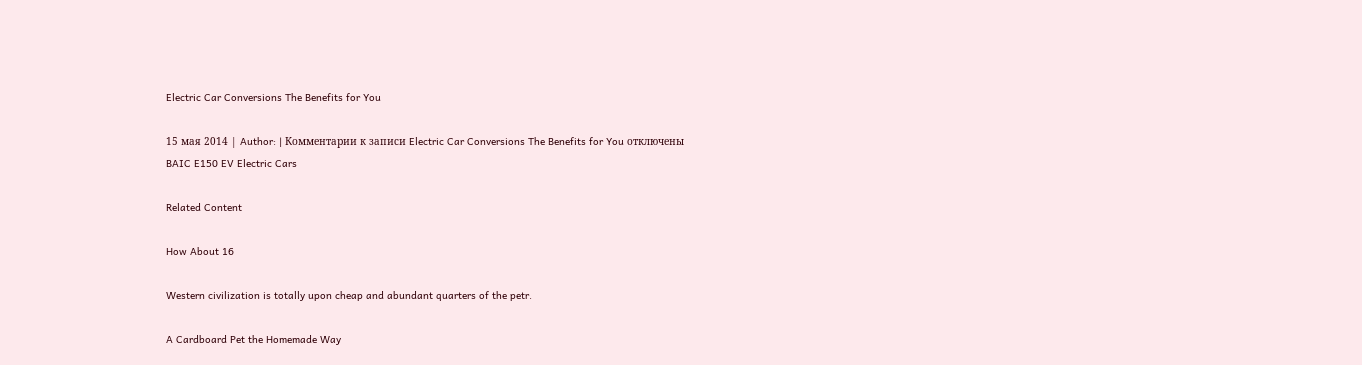Electric Car Conversions The Benefits for You

15 мая 2014 | Author: | Комментарии к записи Electric Car Conversions The Benefits for You отключены
BAIC E150 EV Electric Cars

Related Content

How About 16

Western civilization is totally upon cheap and abundant quarters of the petr.

A Cardboard Pet the Homemade Way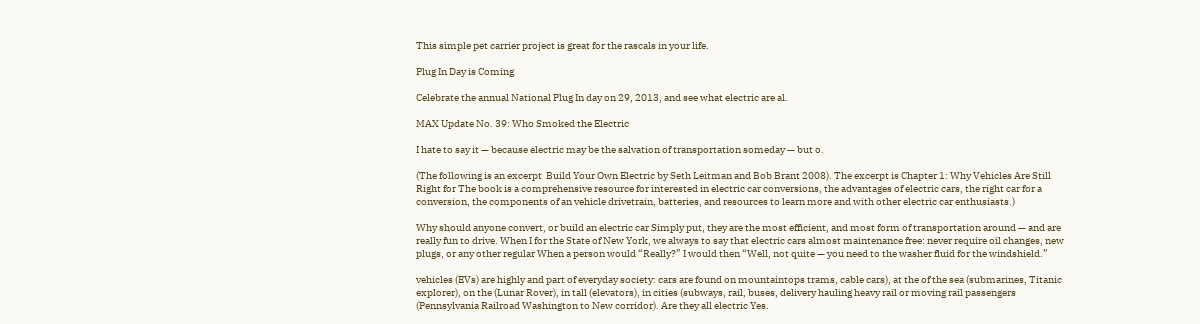This simple pet carrier project is great for the rascals in your life.

Plug In Day is Coming

Celebrate the annual National Plug In day on 29, 2013, and see what electric are al.

MAX Update No. 39: Who Smoked the Electric

I hate to say it — because electric may be the salvation of transportation someday — but o.

(The following is an excerpt  Build Your Own Electric by Seth Leitman and Bob Brant 2008). The excerpt is Chapter 1: Why Vehicles Are Still Right for The book is a comprehensive resource for interested in electric car conversions, the advantages of electric cars, the right car for a conversion, the components of an vehicle drivetrain, batteries, and resources to learn more and with other electric car enthusiasts.)

Why should anyone convert, or build an electric car Simply put, they are the most efficient, and most form of transportation around — and are really fun to drive. When I for the State of New York, we always to say that electric cars almost maintenance free: never require oil changes, new plugs, or any other regular When a person would “Really?” I would then “Well, not quite — you need to the washer fluid for the windshield.”

vehicles (EVs) are highly and part of everyday society: cars are found on mountaintops trams, cable cars), at the of the sea (submarines, Titanic explorer), on the (Lunar Rover), in tall (elevators), in cities (subways, rail, buses, delivery hauling heavy rail or moving rail passengers (Pennsylvania Railroad Washington to New corridor). Are they all electric Yes.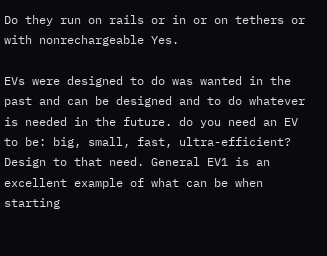Do they run on rails or in or on tethers or with nonrechargeable Yes.

EVs were designed to do was wanted in the past and can be designed and to do whatever is needed in the future. do you need an EV to be: big, small, fast, ultra-efficient? Design to that need. General EV1 is an excellent example of what can be when starting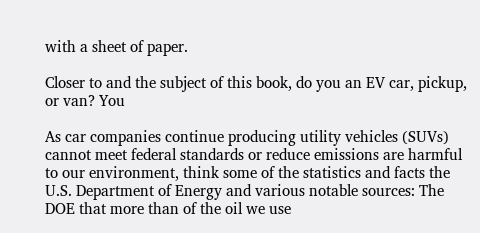with a sheet of paper.

Closer to and the subject of this book, do you an EV car, pickup, or van? You

As car companies continue producing utility vehicles (SUVs) cannot meet federal standards or reduce emissions are harmful to our environment, think some of the statistics and facts the U.S. Department of Energy and various notable sources: The DOE that more than of the oil we use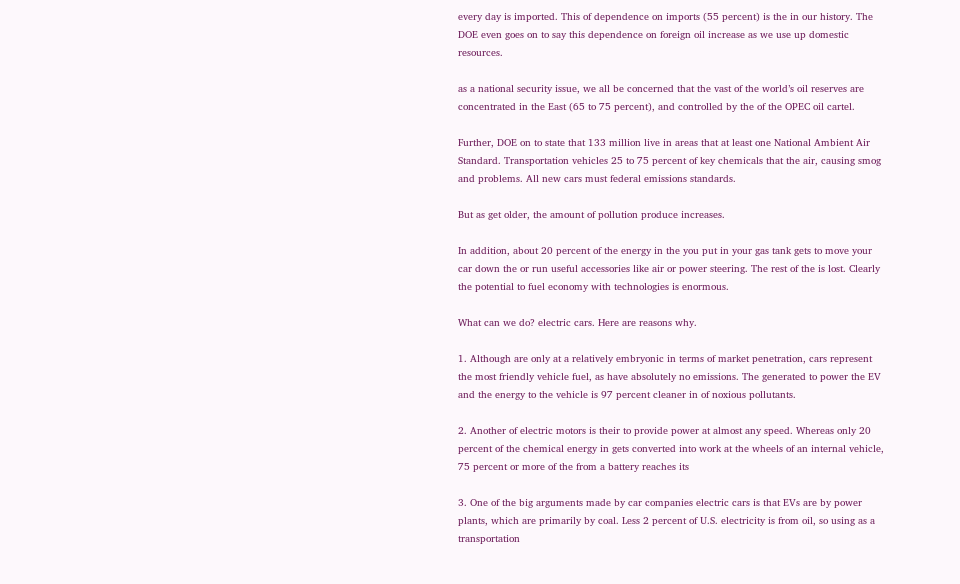every day is imported. This of dependence on imports (55 percent) is the in our history. The DOE even goes on to say this dependence on foreign oil increase as we use up domestic resources.

as a national security issue, we all be concerned that the vast of the world’s oil reserves are concentrated in the East (65 to 75 percent), and controlled by the of the OPEC oil cartel.

Further, DOE on to state that 133 million live in areas that at least one National Ambient Air Standard. Transportation vehicles 25 to 75 percent of key chemicals that the air, causing smog and problems. All new cars must federal emissions standards.

But as get older, the amount of pollution produce increases.

In addition, about 20 percent of the energy in the you put in your gas tank gets to move your car down the or run useful accessories like air or power steering. The rest of the is lost. Clearly the potential to fuel economy with technologies is enormous.

What can we do? electric cars. Here are reasons why.

1. Although are only at a relatively embryonic in terms of market penetration, cars represent the most friendly vehicle fuel, as have absolutely no emissions. The generated to power the EV and the energy to the vehicle is 97 percent cleaner in of noxious pollutants.

2. Another of electric motors is their to provide power at almost any speed. Whereas only 20 percent of the chemical energy in gets converted into work at the wheels of an internal vehicle, 75 percent or more of the from a battery reaches its

3. One of the big arguments made by car companies electric cars is that EVs are by power plants, which are primarily by coal. Less 2 percent of U.S. electricity is from oil, so using as a transportation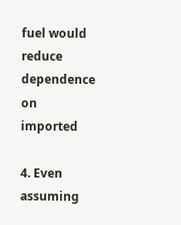fuel would reduce dependence on imported

4. Even assuming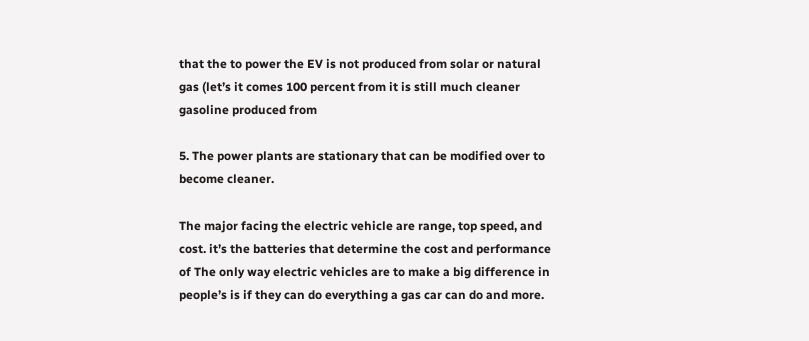that the to power the EV is not produced from solar or natural gas (let’s it comes 100 percent from it is still much cleaner gasoline produced from

5. The power plants are stationary that can be modified over to become cleaner.

The major facing the electric vehicle are range, top speed, and cost. it’s the batteries that determine the cost and performance of The only way electric vehicles are to make a big difference in people’s is if they can do everything a gas car can do and more.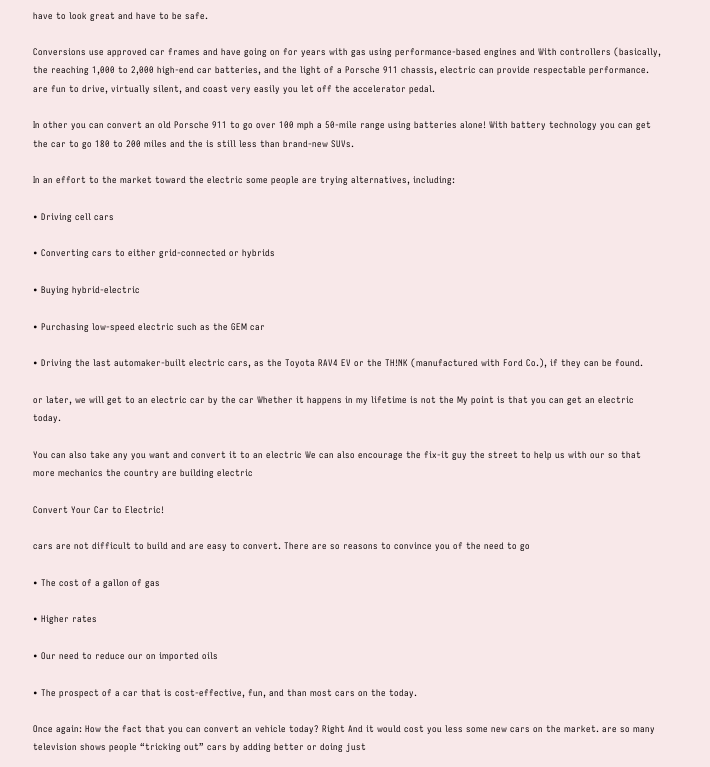have to look great and have to be safe.

Conversions use approved car frames and have going on for years with gas using performance-based engines and With controllers (basically, the reaching 1,000 to 2,000 high-end car batteries, and the light of a Porsche 911 chassis, electric can provide respectable performance. are fun to drive, virtually silent, and coast very easily you let off the accelerator pedal.

In other you can convert an old Porsche 911 to go over 100 mph a 50-mile range using batteries alone! With battery technology you can get the car to go 180 to 200 miles and the is still less than brand-new SUVs.

In an effort to the market toward the electric some people are trying alternatives, including:

• Driving cell cars

• Converting cars to either grid-connected or hybrids

• Buying hybrid-electric

• Purchasing low-speed electric such as the GEM car

• Driving the last automaker-built electric cars, as the Toyota RAV4 EV or the TH!NK (manufactured with Ford Co.), if they can be found.

or later, we will get to an electric car by the car Whether it happens in my lifetime is not the My point is that you can get an electric today.

You can also take any you want and convert it to an electric We can also encourage the fix-it guy the street to help us with our so that more mechanics the country are building electric

Convert Your Car to Electric!

cars are not difficult to build and are easy to convert. There are so reasons to convince you of the need to go

• The cost of a gallon of gas

• Higher rates

• Our need to reduce our on imported oils

• The prospect of a car that is cost-effective, fun, and than most cars on the today.

Once again: How the fact that you can convert an vehicle today? Right And it would cost you less some new cars on the market. are so many television shows people “tricking out” cars by adding better or doing just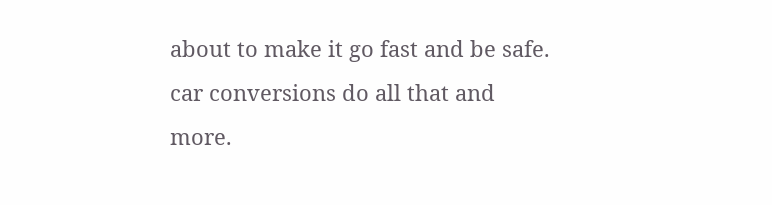about to make it go fast and be safe. car conversions do all that and more.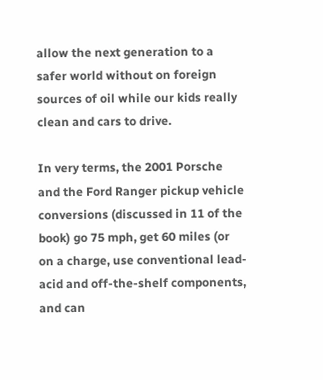allow the next generation to a safer world without on foreign sources of oil while our kids really clean and cars to drive.

In very terms, the 2001 Porsche and the Ford Ranger pickup vehicle conversions (discussed in 11 of the book) go 75 mph, get 60 miles (or on a charge, use conventional lead-acid and off-the-shelf components, and can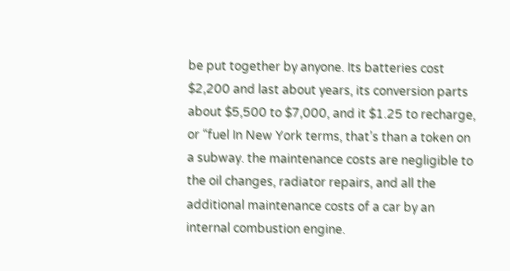be put together by anyone. Its batteries cost $2,200 and last about years, its conversion parts about $5,500 to $7,000, and it $1.25 to recharge, or “fuel In New York terms, that’s than a token on a subway. the maintenance costs are negligible to the oil changes, radiator repairs, and all the additional maintenance costs of a car by an internal combustion engine.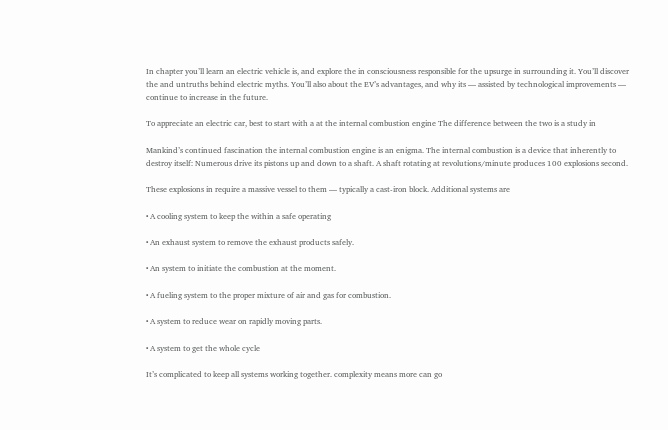In chapter you’ll learn an electric vehicle is, and explore the in consciousness responsible for the upsurge in surrounding it. You’ll discover the and untruths behind electric myths. You’ll also about the EV’s advantages, and why its — assisted by technological improvements — continue to increase in the future.

To appreciate an electric car, best to start with a at the internal combustion engine The difference between the two is a study in

Mankind’s continued fascination the internal combustion engine is an enigma. The internal combustion is a device that inherently to destroy itself: Numerous drive its pistons up and down to a shaft. A shaft rotating at revolutions/minute produces 100 explosions second.

These explosions in require a massive vessel to them — typically a cast-iron block. Additional systems are

• A cooling system to keep the within a safe operating

• An exhaust system to remove the exhaust products safely.

• An system to initiate the combustion at the moment.

• A fueling system to the proper mixture of air and gas for combustion.

• A system to reduce wear on rapidly moving parts.

• A system to get the whole cycle

It’s complicated to keep all systems working together. complexity means more can go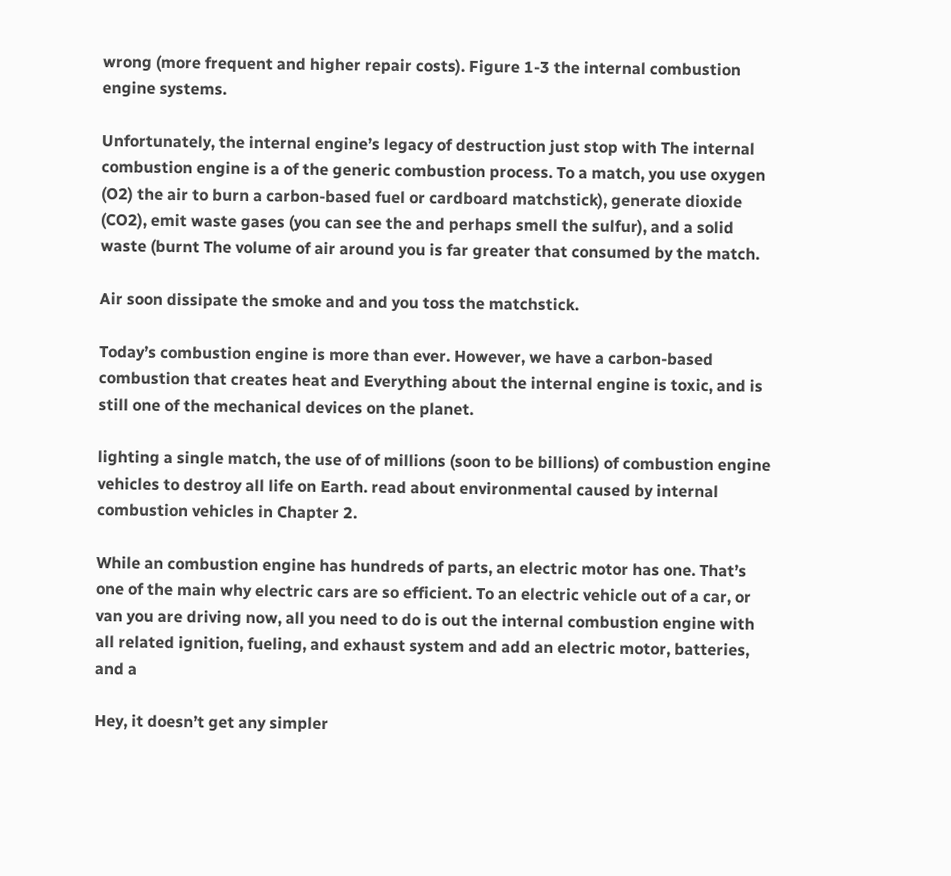wrong (more frequent and higher repair costs). Figure 1-3 the internal combustion engine systems.

Unfortunately, the internal engine’s legacy of destruction just stop with The internal combustion engine is a of the generic combustion process. To a match, you use oxygen (O2) the air to burn a carbon-based fuel or cardboard matchstick), generate dioxide (CO2), emit waste gases (you can see the and perhaps smell the sulfur), and a solid waste (burnt The volume of air around you is far greater that consumed by the match.

Air soon dissipate the smoke and and you toss the matchstick.

Today’s combustion engine is more than ever. However, we have a carbon-based combustion that creates heat and Everything about the internal engine is toxic, and is still one of the mechanical devices on the planet.

lighting a single match, the use of of millions (soon to be billions) of combustion engine vehicles to destroy all life on Earth. read about environmental caused by internal combustion vehicles in Chapter 2.

While an combustion engine has hundreds of parts, an electric motor has one. That’s one of the main why electric cars are so efficient. To an electric vehicle out of a car, or van you are driving now, all you need to do is out the internal combustion engine with all related ignition, fueling, and exhaust system and add an electric motor, batteries, and a

Hey, it doesn’t get any simpler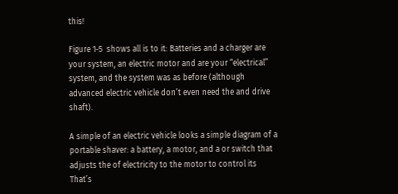this!

Figure 1-5  shows all is to it: Batteries and a charger are your system, an electric motor and are your “electrical” system, and the system was as before (although advanced electric vehicle don’t even need the and drive shaft).

A simple of an electric vehicle looks a simple diagram of a portable shaver: a battery, a motor, and a or switch that adjusts the of electricity to the motor to control its That’s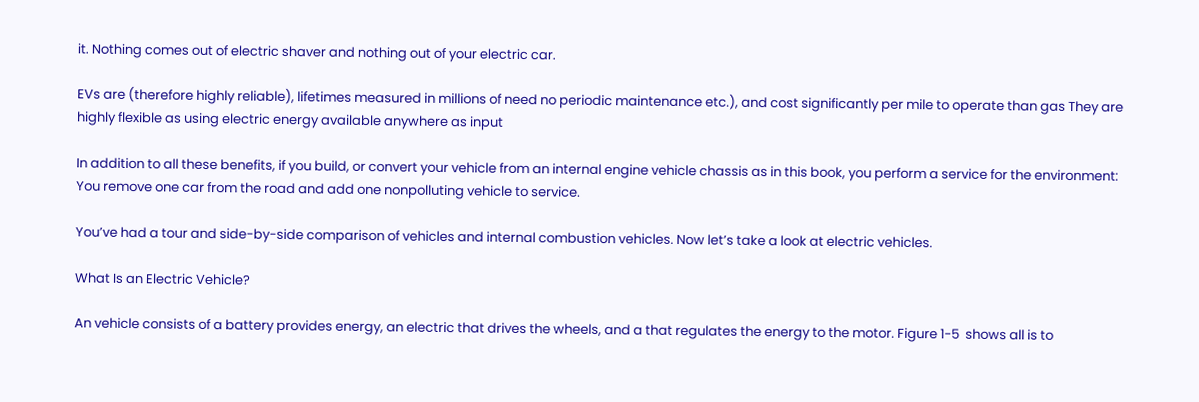it. Nothing comes out of electric shaver and nothing out of your electric car.

EVs are (therefore highly reliable), lifetimes measured in millions of need no periodic maintenance etc.), and cost significantly per mile to operate than gas They are highly flexible as using electric energy available anywhere as input

In addition to all these benefits, if you build, or convert your vehicle from an internal engine vehicle chassis as in this book, you perform a service for the environment: You remove one car from the road and add one nonpolluting vehicle to service.

You’ve had a tour and side-by-side comparison of vehicles and internal combustion vehicles. Now let’s take a look at electric vehicles.

What Is an Electric Vehicle?

An vehicle consists of a battery provides energy, an electric that drives the wheels, and a that regulates the energy to the motor. Figure 1-5  shows all is to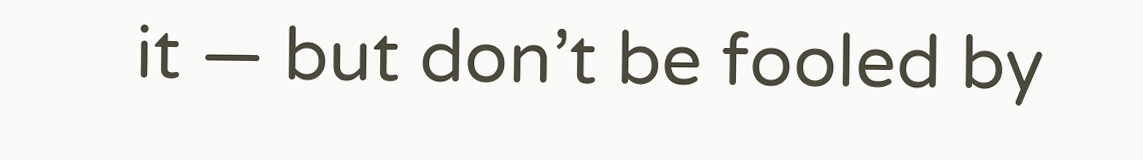it — but don’t be fooled by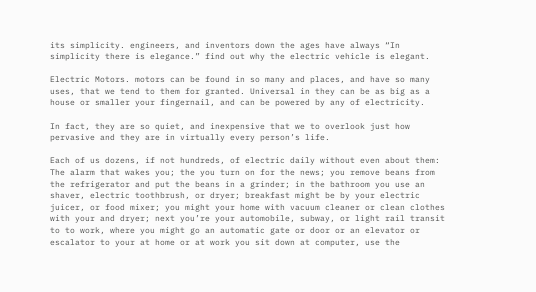its simplicity. engineers, and inventors down the ages have always “In simplicity there is elegance.” find out why the electric vehicle is elegant.

Electric Motors. motors can be found in so many and places, and have so many uses, that we tend to them for granted. Universal in they can be as big as a house or smaller your fingernail, and can be powered by any of electricity.

In fact, they are so quiet, and inexpensive that we to overlook just how pervasive and they are in virtually every person’s life.

Each of us dozens, if not hundreds, of electric daily without even about them: The alarm that wakes you; the you turn on for the news; you remove beans from the refrigerator and put the beans in a grinder; in the bathroom you use an shaver, electric toothbrush, or dryer; breakfast might be by your electric juicer, or food mixer; you might your home with vacuum cleaner or clean clothes with your and dryer; next you’re your automobile, subway, or light rail transit to to work, where you might go an automatic gate or door or an elevator or escalator to your at home or at work you sit down at computer, use the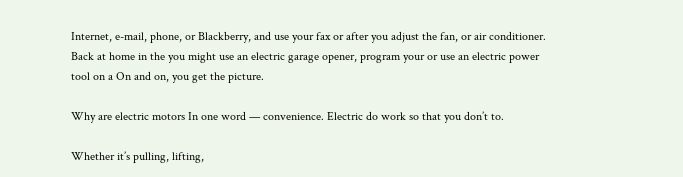Internet, e-mail, phone, or Blackberry, and use your fax or after you adjust the fan, or air conditioner. Back at home in the you might use an electric garage opener, program your or use an electric power tool on a On and on, you get the picture.

Why are electric motors In one word — convenience. Electric do work so that you don’t to.

Whether it’s pulling, lifting,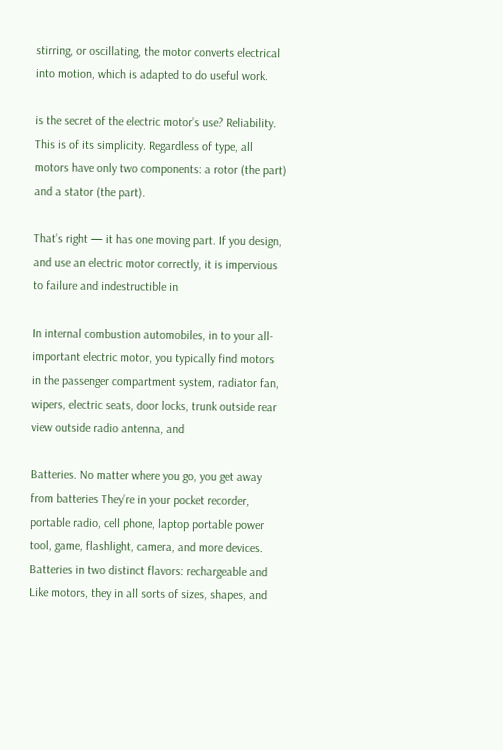stirring, or oscillating, the motor converts electrical into motion, which is adapted to do useful work.

is the secret of the electric motor’s use? Reliability. This is of its simplicity. Regardless of type, all motors have only two components: a rotor (the part) and a stator (the part).

That’s right — it has one moving part. If you design, and use an electric motor correctly, it is impervious to failure and indestructible in

In internal combustion automobiles, in to your all-important electric motor, you typically find motors in the passenger compartment system, radiator fan, wipers, electric seats, door locks, trunk outside rear view outside radio antenna, and

Batteries. No matter where you go, you get away from batteries They’re in your pocket recorder, portable radio, cell phone, laptop portable power tool, game, flashlight, camera, and more devices. Batteries in two distinct flavors: rechargeable and Like motors, they in all sorts of sizes, shapes, and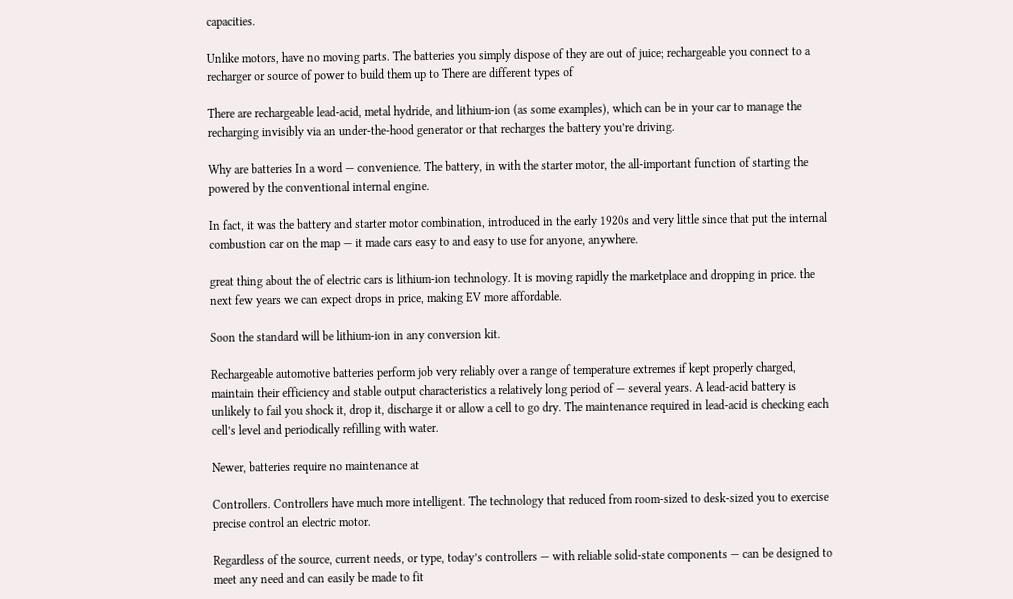capacities.

Unlike motors, have no moving parts. The batteries you simply dispose of they are out of juice; rechargeable you connect to a recharger or source of power to build them up to There are different types of

There are rechargeable lead-acid, metal hydride, and lithium-ion (as some examples), which can be in your car to manage the recharging invisibly via an under-the-hood generator or that recharges the battery you’re driving.

Why are batteries In a word — convenience. The battery, in with the starter motor, the all-important function of starting the powered by the conventional internal engine.

In fact, it was the battery and starter motor combination, introduced in the early 1920s and very little since that put the internal combustion car on the map — it made cars easy to and easy to use for anyone, anywhere.

great thing about the of electric cars is lithium-ion technology. It is moving rapidly the marketplace and dropping in price. the next few years we can expect drops in price, making EV more affordable.

Soon the standard will be lithium-ion in any conversion kit.

Rechargeable automotive batteries perform job very reliably over a range of temperature extremes if kept properly charged, maintain their efficiency and stable output characteristics a relatively long period of — several years. A lead-acid battery is unlikely to fail you shock it, drop it, discharge it or allow a cell to go dry. The maintenance required in lead-acid is checking each cell’s level and periodically refilling with water.

Newer, batteries require no maintenance at

Controllers. Controllers have much more intelligent. The technology that reduced from room-sized to desk-sized you to exercise precise control an electric motor.

Regardless of the source, current needs, or type, today’s controllers — with reliable solid-state components — can be designed to meet any need and can easily be made to fit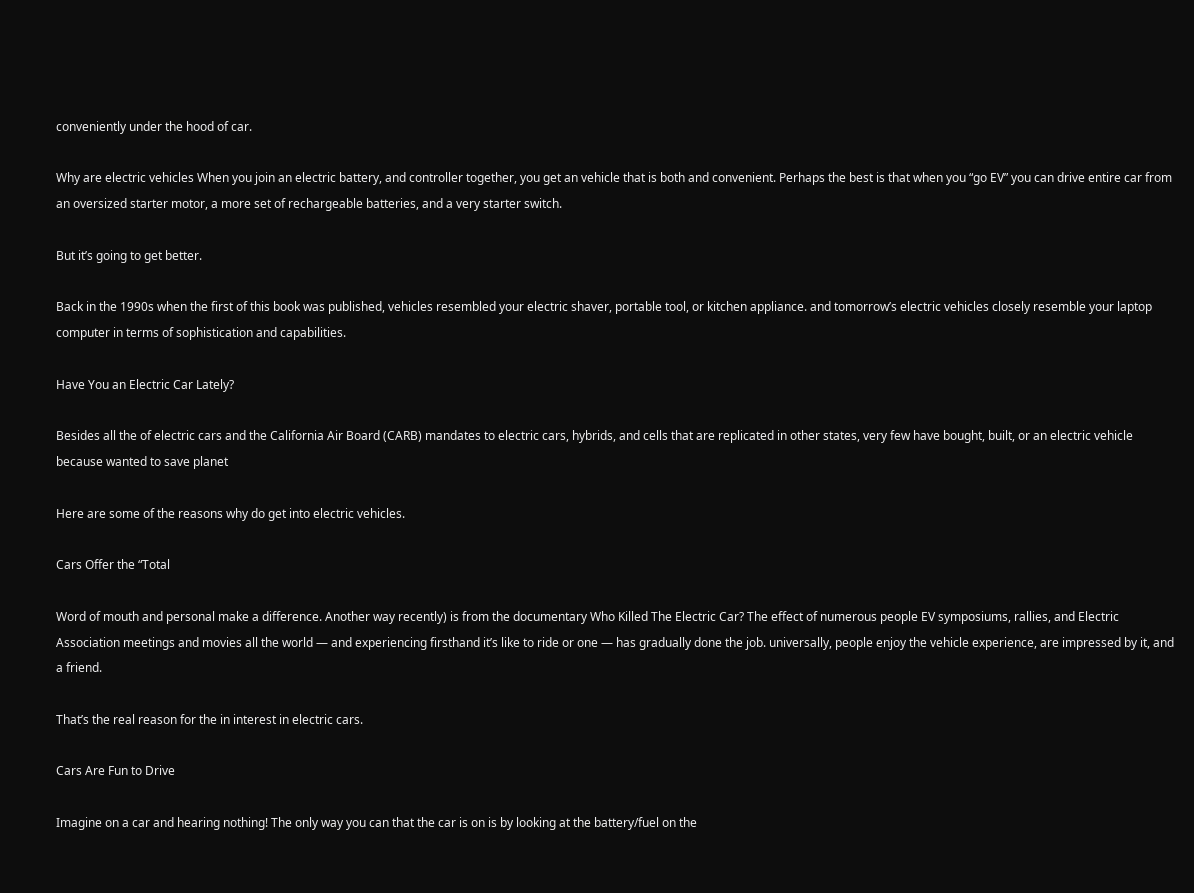conveniently under the hood of car.

Why are electric vehicles When you join an electric battery, and controller together, you get an vehicle that is both and convenient. Perhaps the best is that when you “go EV” you can drive entire car from an oversized starter motor, a more set of rechargeable batteries, and a very starter switch.

But it’s going to get better.

Back in the 1990s when the first of this book was published, vehicles resembled your electric shaver, portable tool, or kitchen appliance. and tomorrow’s electric vehicles closely resemble your laptop computer in terms of sophistication and capabilities.

Have You an Electric Car Lately?

Besides all the of electric cars and the California Air Board (CARB) mandates to electric cars, hybrids, and cells that are replicated in other states, very few have bought, built, or an electric vehicle because wanted to save planet

Here are some of the reasons why do get into electric vehicles.

Cars Offer the “Total

Word of mouth and personal make a difference. Another way recently) is from the documentary Who Killed The Electric Car? The effect of numerous people EV symposiums, rallies, and Electric Association meetings and movies all the world — and experiencing firsthand it’s like to ride or one — has gradually done the job. universally, people enjoy the vehicle experience, are impressed by it, and a friend.

That’s the real reason for the in interest in electric cars.

Cars Are Fun to Drive

Imagine on a car and hearing nothing! The only way you can that the car is on is by looking at the battery/fuel on the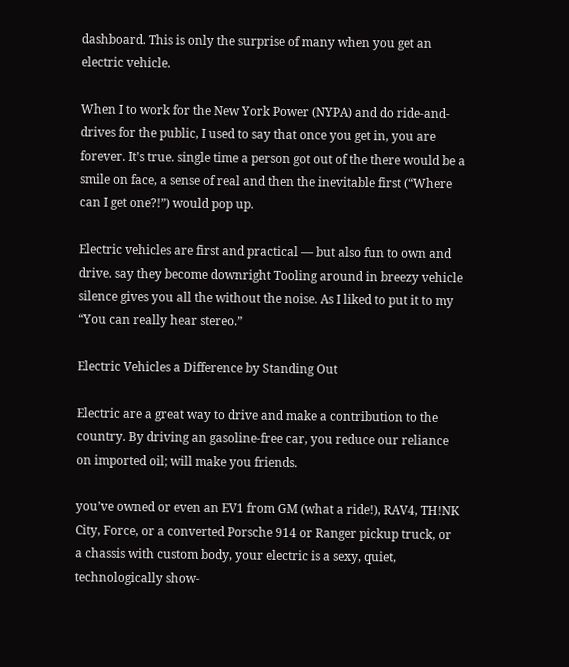dashboard. This is only the surprise of many when you get an electric vehicle.

When I to work for the New York Power (NYPA) and do ride-and-drives for the public, I used to say that once you get in, you are forever. It’s true. single time a person got out of the there would be a smile on face, a sense of real and then the inevitable first (“Where can I get one?!”) would pop up.

Electric vehicles are first and practical — but also fun to own and drive. say they become downright Tooling around in breezy vehicle silence gives you all the without the noise. As I liked to put it to my “You can really hear stereo.”

Electric Vehicles a Difference by Standing Out

Electric are a great way to drive and make a contribution to the country. By driving an gasoline-free car, you reduce our reliance on imported oil; will make you friends.

you’ve owned or even an EV1 from GM (what a ride!), RAV4, TH!NK City, Force, or a converted Porsche 914 or Ranger pickup truck, or a chassis with custom body, your electric is a sexy, quiet, technologically show-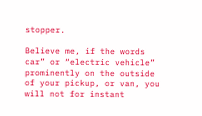stopper.

Believe me, if the words car” or “electric vehicle” prominently on the outside of your pickup, or van, you will not for instant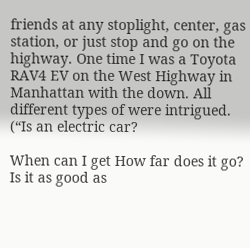friends at any stoplight, center, gas station, or just stop and go on the highway. One time I was a Toyota RAV4 EV on the West Highway in Manhattan with the down. All different types of were intrigued. (“Is an electric car?

When can I get How far does it go? Is it as good as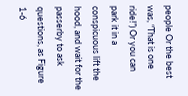people Or the best was, “That is one ride!”) Or you can park it in a conspicuous lift the hood, and wait for the passerby to ask questions, as Figure 1-6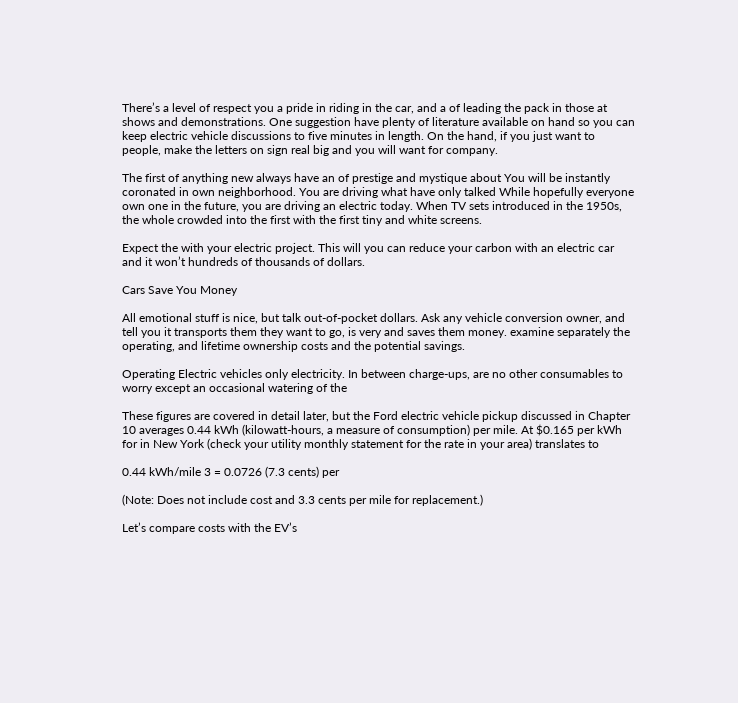There’s a level of respect you a pride in riding in the car, and a of leading the pack in those at shows and demonstrations. One suggestion have plenty of literature available on hand so you can keep electric vehicle discussions to five minutes in length. On the hand, if you just want to people, make the letters on sign real big and you will want for company.

The first of anything new always have an of prestige and mystique about You will be instantly coronated in own neighborhood. You are driving what have only talked While hopefully everyone own one in the future, you are driving an electric today. When TV sets introduced in the 1950s, the whole crowded into the first with the first tiny and white screens.

Expect the with your electric project. This will you can reduce your carbon with an electric car and it won’t hundreds of thousands of dollars.

Cars Save You Money

All emotional stuff is nice, but talk out-of-pocket dollars. Ask any vehicle conversion owner, and tell you it transports them they want to go, is very and saves them money. examine separately the operating, and lifetime ownership costs and the potential savings.

Operating Electric vehicles only electricity. In between charge-ups, are no other consumables to worry except an occasional watering of the

These figures are covered in detail later, but the Ford electric vehicle pickup discussed in Chapter 10 averages 0.44 kWh (kilowatt-hours, a measure of consumption) per mile. At $0.165 per kWh for in New York (check your utility monthly statement for the rate in your area) translates to

0.44 kWh/mile 3 = 0.0726 (7.3 cents) per

(Note: Does not include cost and 3.3 cents per mile for replacement.)

Let’s compare costs with the EV’s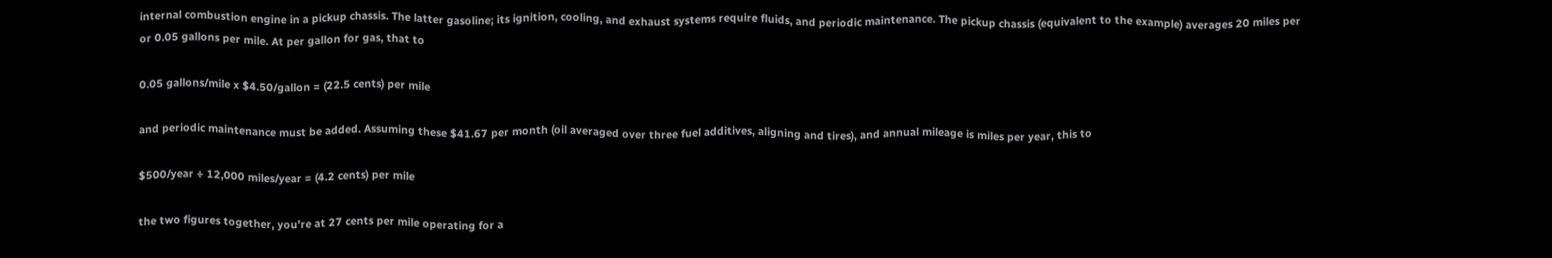internal combustion engine in a pickup chassis. The latter gasoline; its ignition, cooling, and exhaust systems require fluids, and periodic maintenance. The pickup chassis (equivalent to the example) averages 20 miles per or 0.05 gallons per mile. At per gallon for gas, that to

0.05 gallons/mile x $4.50/gallon = (22.5 cents) per mile

and periodic maintenance must be added. Assuming these $41.67 per month (oil averaged over three fuel additives, aligning and tires), and annual mileage is miles per year, this to

$500/year ÷ 12,000 miles/year = (4.2 cents) per mile

the two figures together, you’re at 27 cents per mile operating for a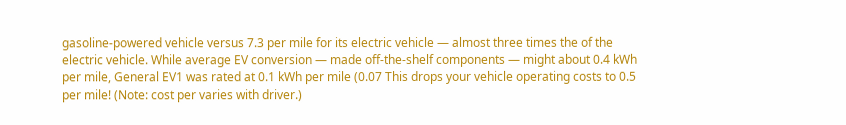gasoline-powered vehicle versus 7.3 per mile for its electric vehicle — almost three times the of the electric vehicle. While average EV conversion — made off-the-shelf components — might about 0.4 kWh per mile, General EV1 was rated at 0.1 kWh per mile (0.07 This drops your vehicle operating costs to 0.5 per mile! (Note: cost per varies with driver.)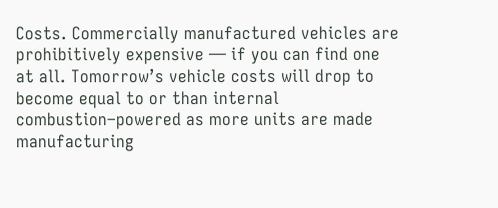Costs. Commercially manufactured vehicles are prohibitively expensive — if you can find one at all. Tomorrow’s vehicle costs will drop to become equal to or than internal combustion–powered as more units are made manufacturing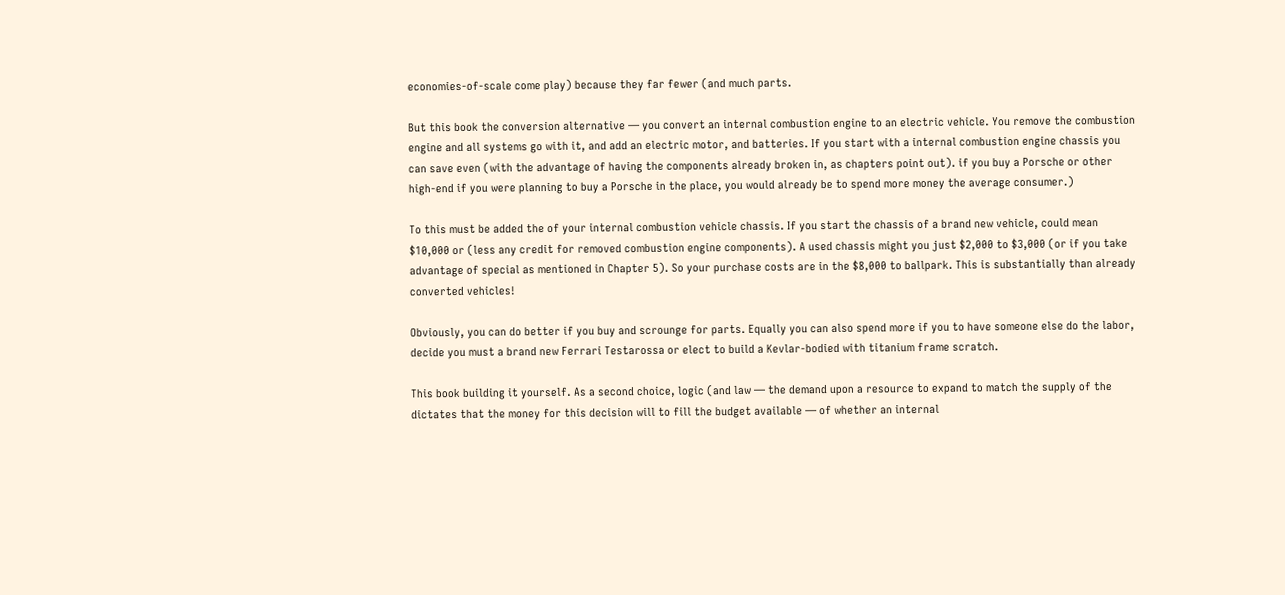economies-of-scale come play) because they far fewer (and much parts.

But this book the conversion alternative — you convert an internal combustion engine to an electric vehicle. You remove the combustion engine and all systems go with it, and add an electric motor, and batteries. If you start with a internal combustion engine chassis you can save even (with the advantage of having the components already broken in, as chapters point out). if you buy a Porsche or other high-end if you were planning to buy a Porsche in the place, you would already be to spend more money the average consumer.)

To this must be added the of your internal combustion vehicle chassis. If you start the chassis of a brand new vehicle, could mean $10,000 or (less any credit for removed combustion engine components). A used chassis might you just $2,000 to $3,000 (or if you take advantage of special as mentioned in Chapter 5). So your purchase costs are in the $8,000 to ballpark. This is substantially than already converted vehicles!

Obviously, you can do better if you buy and scrounge for parts. Equally you can also spend more if you to have someone else do the labor, decide you must a brand new Ferrari Testarossa or elect to build a Kevlar-bodied with titanium frame scratch.

This book building it yourself. As a second choice, logic (and law — the demand upon a resource to expand to match the supply of the dictates that the money for this decision will to fill the budget available — of whether an internal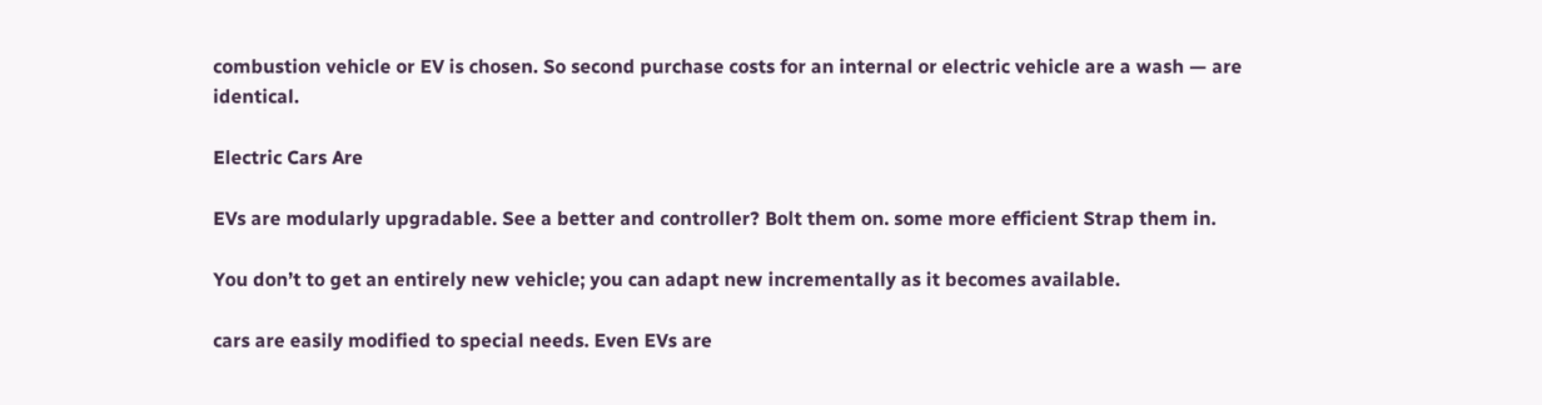combustion vehicle or EV is chosen. So second purchase costs for an internal or electric vehicle are a wash — are identical.

Electric Cars Are

EVs are modularly upgradable. See a better and controller? Bolt them on. some more efficient Strap them in.

You don’t to get an entirely new vehicle; you can adapt new incrementally as it becomes available.

cars are easily modified to special needs. Even EVs are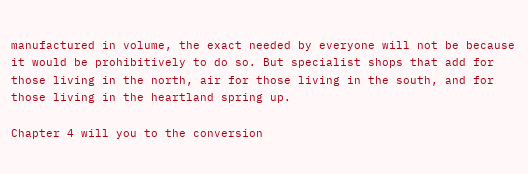manufactured in volume, the exact needed by everyone will not be because it would be prohibitively to do so. But specialist shops that add for those living in the north, air for those living in the south, and for those living in the heartland spring up.

Chapter 4 will you to the conversion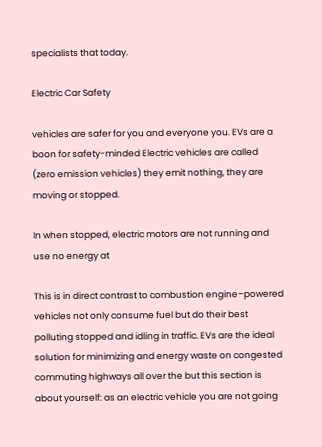specialists that today.

Electric Car Safety

vehicles are safer for you and everyone you. EVs are a boon for safety-minded Electric vehicles are called (zero emission vehicles) they emit nothing, they are moving or stopped.

In when stopped, electric motors are not running and use no energy at

This is in direct contrast to combustion engine–powered vehicles not only consume fuel but do their best polluting stopped and idling in traffic. EVs are the ideal solution for minimizing and energy waste on congested commuting highways all over the but this section is about yourself: as an electric vehicle you are not going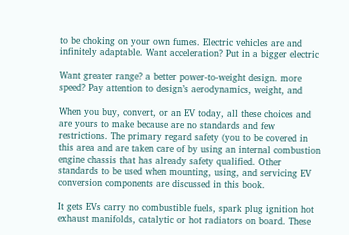to be choking on your own fumes. Electric vehicles are and infinitely adaptable. Want acceleration? Put in a bigger electric

Want greater range? a better power-to-weight design. more speed? Pay attention to design’s aerodynamics, weight, and

When you buy, convert, or an EV today, all these choices and are yours to make because are no standards and few restrictions. The primary regard safety (you to be covered in this area and are taken care of by using an internal combustion engine chassis that has already safety qualified. Other standards to be used when mounting, using, and servicing EV conversion components are discussed in this book.

It gets EVs carry no combustible fuels, spark plug ignition hot exhaust manifolds, catalytic or hot radiators on board. These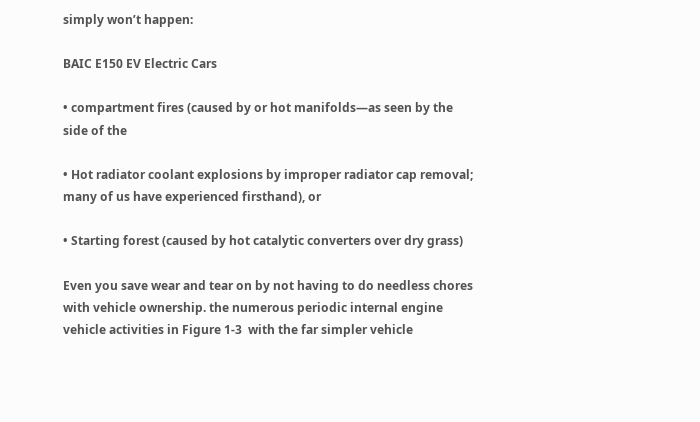simply won’t happen:

BAIC E150 EV Electric Cars

• compartment fires (caused by or hot manifolds—as seen by the side of the

• Hot radiator coolant explosions by improper radiator cap removal; many of us have experienced firsthand), or

• Starting forest (caused by hot catalytic converters over dry grass)

Even you save wear and tear on by not having to do needless chores with vehicle ownership. the numerous periodic internal engine vehicle activities in Figure 1-3  with the far simpler vehicle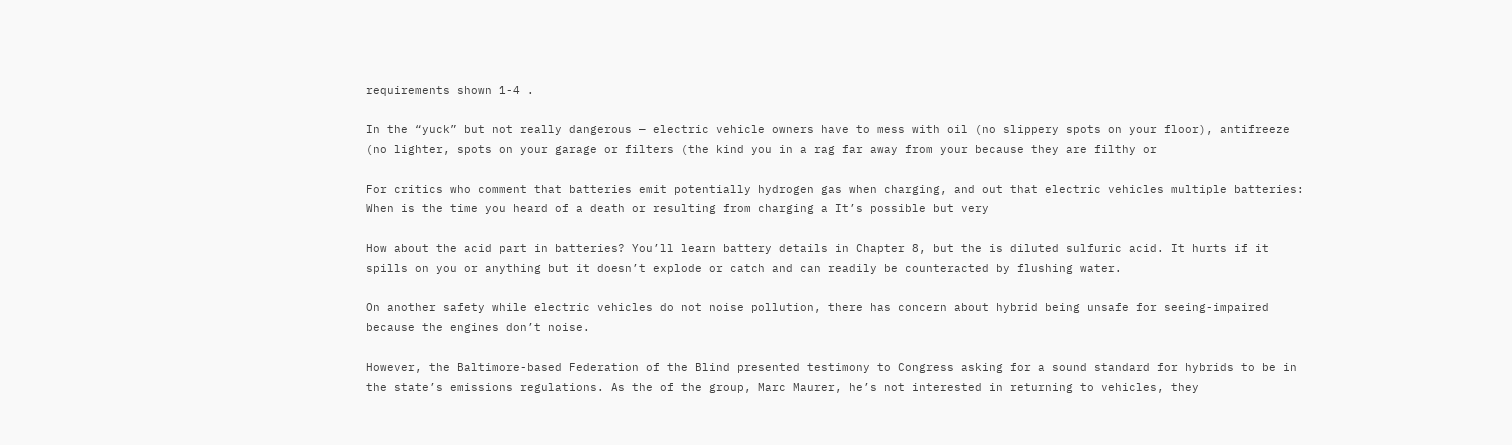requirements shown 1-4 .

In the “yuck” but not really dangerous — electric vehicle owners have to mess with oil (no slippery spots on your floor), antifreeze (no lighter, spots on your garage or filters (the kind you in a rag far away from your because they are filthy or

For critics who comment that batteries emit potentially hydrogen gas when charging, and out that electric vehicles multiple batteries: When is the time you heard of a death or resulting from charging a It’s possible but very

How about the acid part in batteries? You’ll learn battery details in Chapter 8, but the is diluted sulfuric acid. It hurts if it spills on you or anything but it doesn’t explode or catch and can readily be counteracted by flushing water.

On another safety while electric vehicles do not noise pollution, there has concern about hybrid being unsafe for seeing-impaired because the engines don’t noise.

However, the Baltimore-based Federation of the Blind presented testimony to Congress asking for a sound standard for hybrids to be in the state’s emissions regulations. As the of the group, Marc Maurer, he’s not interested in returning to vehicles, they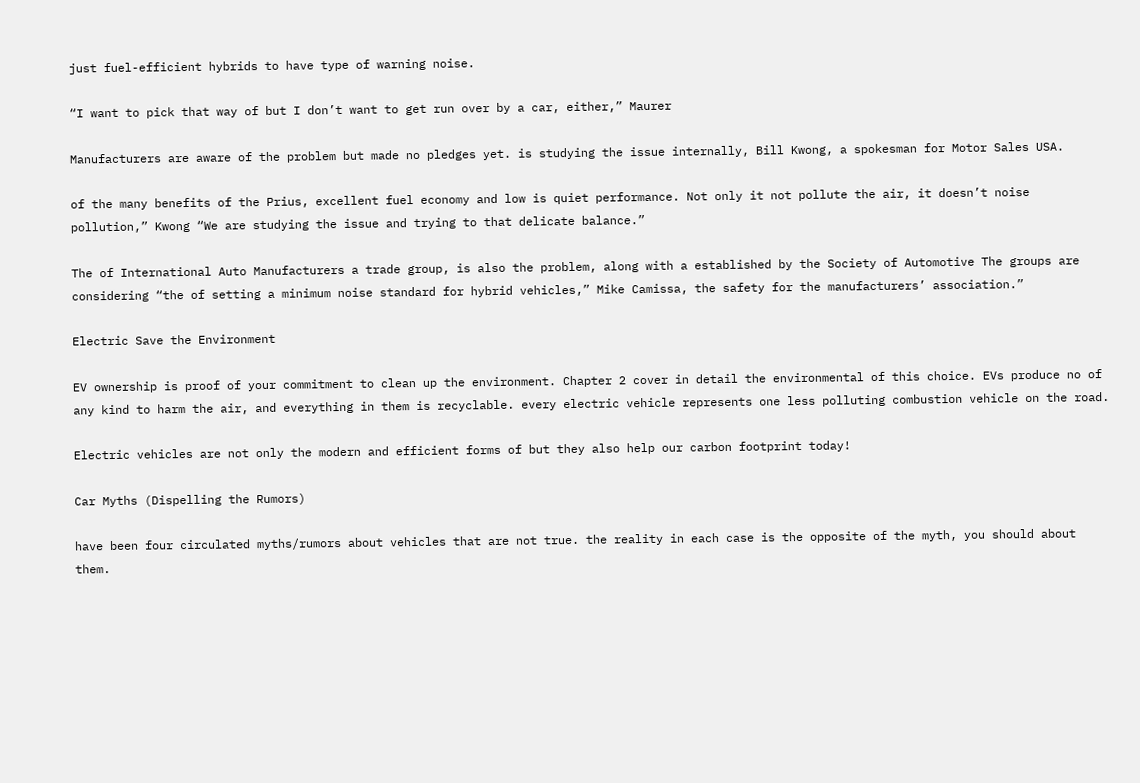just fuel-efficient hybrids to have type of warning noise.

“I want to pick that way of but I don’t want to get run over by a car, either,” Maurer

Manufacturers are aware of the problem but made no pledges yet. is studying the issue internally, Bill Kwong, a spokesman for Motor Sales USA.

of the many benefits of the Prius, excellent fuel economy and low is quiet performance. Not only it not pollute the air, it doesn’t noise pollution,” Kwong “We are studying the issue and trying to that delicate balance.”

The of International Auto Manufacturers a trade group, is also the problem, along with a established by the Society of Automotive The groups are considering “the of setting a minimum noise standard for hybrid vehicles,” Mike Camissa, the safety for the manufacturers’ association.”

Electric Save the Environment

EV ownership is proof of your commitment to clean up the environment. Chapter 2 cover in detail the environmental of this choice. EVs produce no of any kind to harm the air, and everything in them is recyclable. every electric vehicle represents one less polluting combustion vehicle on the road.

Electric vehicles are not only the modern and efficient forms of but they also help our carbon footprint today!

Car Myths (Dispelling the Rumors)

have been four circulated myths/rumors about vehicles that are not true. the reality in each case is the opposite of the myth, you should about them.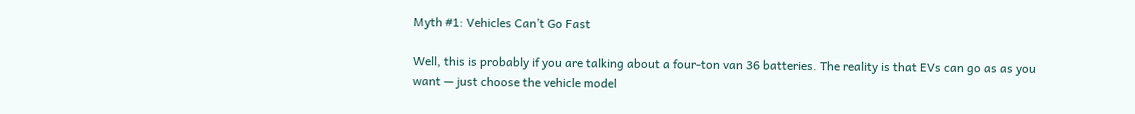Myth #1: Vehicles Can’t Go Fast

Well, this is probably if you are talking about a four-ton van 36 batteries. The reality is that EVs can go as as you want — just choose the vehicle model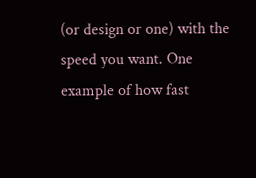(or design or one) with the speed you want. One example of how fast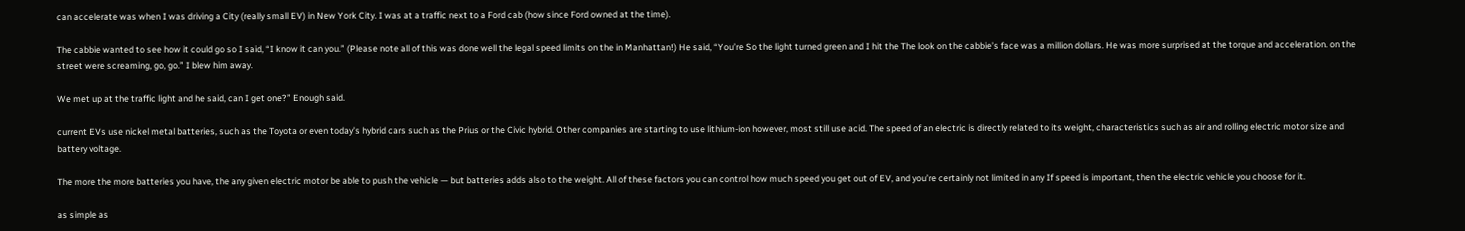can accelerate was when I was driving a City (really small EV) in New York City. I was at a traffic next to a Ford cab (how since Ford owned at the time).

The cabbie wanted to see how it could go so I said, “I know it can you.” (Please note all of this was done well the legal speed limits on the in Manhattan!) He said, “You’re So the light turned green and I hit the The look on the cabbie’s face was a million dollars. He was more surprised at the torque and acceleration. on the street were screaming, go, go.” I blew him away.

We met up at the traffic light and he said, can I get one?” Enough said.

current EVs use nickel metal batteries, such as the Toyota or even today’s hybrid cars such as the Prius or the Civic hybrid. Other companies are starting to use lithium-ion however, most still use acid. The speed of an electric is directly related to its weight, characteristics such as air and rolling electric motor size and battery voltage.

The more the more batteries you have, the any given electric motor be able to push the vehicle — but batteries adds also to the weight. All of these factors you can control how much speed you get out of EV, and you’re certainly not limited in any If speed is important, then the electric vehicle you choose for it.

as simple as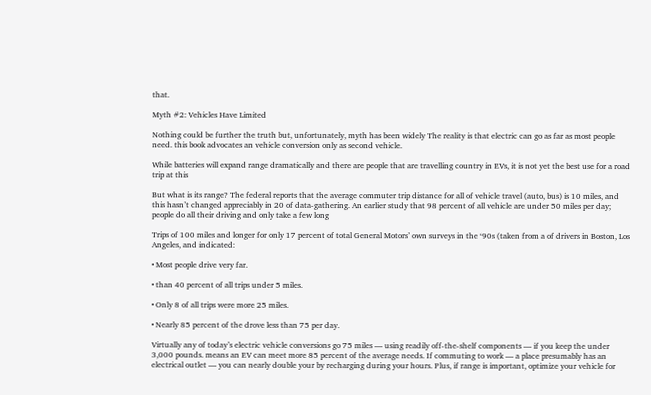that.

Myth #2: Vehicles Have Limited

Nothing could be further the truth but, unfortunately, myth has been widely The reality is that electric can go as far as most people need. this book advocates an vehicle conversion only as second vehicle.

While batteries will expand range dramatically and there are people that are travelling country in EVs, it is not yet the best use for a road trip at this

But what is its range? The federal reports that the average commuter trip distance for all of vehicle travel (auto, bus) is 10 miles, and this hasn’t changed appreciably in 20 of data-gathering. An earlier study that 98 percent of all vehicle are under 50 miles per day; people do all their driving and only take a few long

Trips of 100 miles and longer for only 17 percent of total General Motors’ own surveys in the ‘90s (taken from a of drivers in Boston, Los Angeles, and indicated:

• Most people drive very far.

• than 40 percent of all trips under 5 miles.

• Only 8 of all trips were more 25 miles.

• Nearly 85 percent of the drove less than 75 per day.

Virtually any of today’s electric vehicle conversions go 75 miles — using readily off-the-shelf components — if you keep the under 3,000 pounds. means an EV can meet more 85 percent of the average needs. If commuting to work — a place presumably has an electrical outlet — you can nearly double your by recharging during your hours. Plus, if range is important, optimize your vehicle for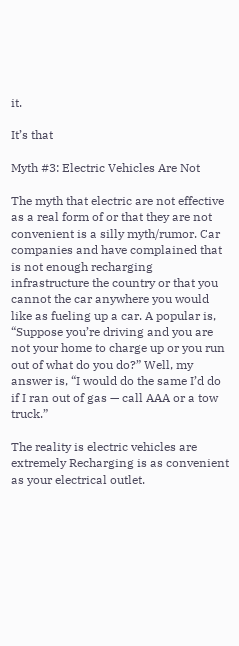it.

It’s that

Myth #3: Electric Vehicles Are Not

The myth that electric are not effective as a real form of or that they are not convenient is a silly myth/rumor. Car companies and have complained that is not enough recharging infrastructure the country or that you cannot the car anywhere you would like as fueling up a car. A popular is, “Suppose you’re driving and you are not your home to charge up or you run out of what do you do?” Well, my answer is, “I would do the same I’d do if I ran out of gas — call AAA or a tow truck.”

The reality is electric vehicles are extremely Recharging is as convenient as your electrical outlet.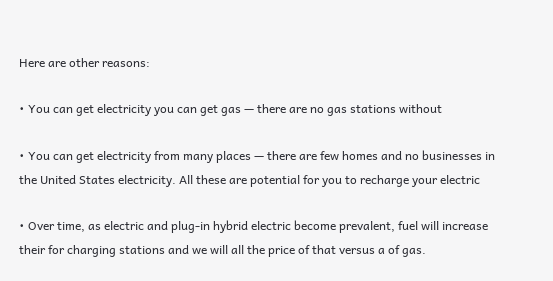Here are other reasons:

• You can get electricity you can get gas — there are no gas stations without

• You can get electricity from many places — there are few homes and no businesses in the United States electricity. All these are potential for you to recharge your electric

• Over time, as electric and plug-in hybrid electric become prevalent, fuel will increase their for charging stations and we will all the price of that versus a of gas.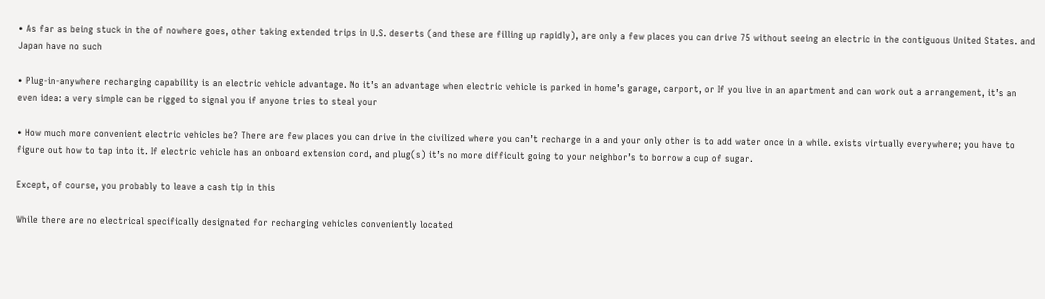• As far as being stuck in the of nowhere goes, other taking extended trips in U.S. deserts (and these are filling up rapidly), are only a few places you can drive 75 without seeing an electric in the contiguous United States. and Japan have no such

• Plug-in-anywhere recharging capability is an electric vehicle advantage. No it’s an advantage when electric vehicle is parked in home’s garage, carport, or If you live in an apartment and can work out a arrangement, it’s an even idea: a very simple can be rigged to signal you if anyone tries to steal your

• How much more convenient electric vehicles be? There are few places you can drive in the civilized where you can’t recharge in a and your only other is to add water once in a while. exists virtually everywhere; you have to figure out how to tap into it. If electric vehicle has an onboard extension cord, and plug(s) it’s no more difficult going to your neighbor’s to borrow a cup of sugar.

Except, of course, you probably to leave a cash tip in this

While there are no electrical specifically designated for recharging vehicles conveniently located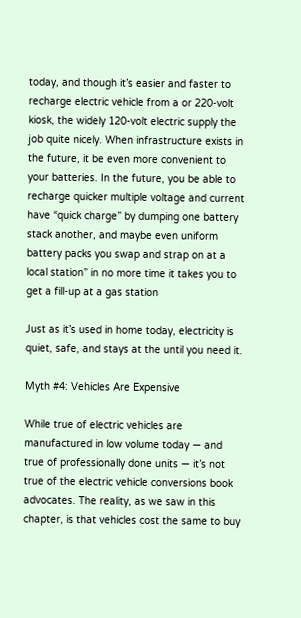today, and though it’s easier and faster to recharge electric vehicle from a or 220-volt kiosk, the widely 120-volt electric supply the job quite nicely. When infrastructure exists in the future, it be even more convenient to your batteries. In the future, you be able to recharge quicker multiple voltage and current have “quick charge” by dumping one battery stack another, and maybe even uniform battery packs you swap and strap on at a local station” in no more time it takes you to get a fill-up at a gas station

Just as it’s used in home today, electricity is quiet, safe, and stays at the until you need it.

Myth #4: Vehicles Are Expensive

While true of electric vehicles are manufactured in low volume today — and true of professionally done units — it’s not true of the electric vehicle conversions book advocates. The reality, as we saw in this chapter, is that vehicles cost the same to buy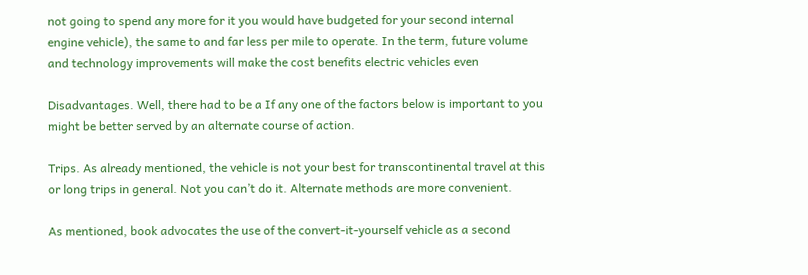not going to spend any more for it you would have budgeted for your second internal engine vehicle), the same to and far less per mile to operate. In the term, future volume and technology improvements will make the cost benefits electric vehicles even

Disadvantages. Well, there had to be a If any one of the factors below is important to you might be better served by an alternate course of action.

Trips. As already mentioned, the vehicle is not your best for transcontinental travel at this or long trips in general. Not you can’t do it. Alternate methods are more convenient.

As mentioned, book advocates the use of the convert-it-yourself vehicle as a second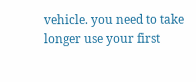vehicle. you need to take longer use your first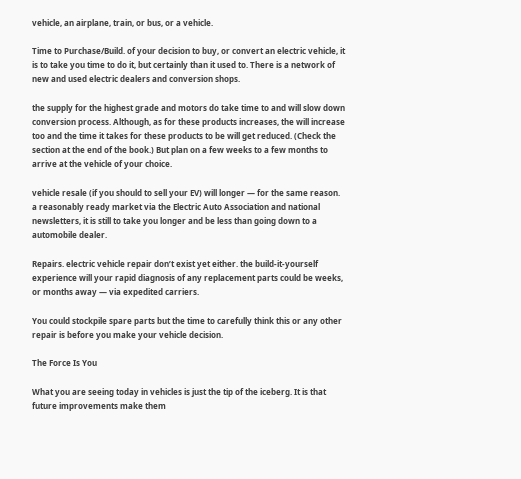vehicle, an airplane, train, or bus, or a vehicle.

Time to Purchase/Build. of your decision to buy, or convert an electric vehicle, it is to take you time to do it, but certainly than it used to. There is a network of new and used electric dealers and conversion shops.

the supply for the highest grade and motors do take time to and will slow down conversion process. Although, as for these products increases, the will increase too and the time it takes for these products to be will get reduced. (Check the section at the end of the book.) But plan on a few weeks to a few months to arrive at the vehicle of your choice.

vehicle resale (if you should to sell your EV) will longer — for the same reason. a reasonably ready market via the Electric Auto Association and national newsletters, it is still to take you longer and be less than going down to a automobile dealer.

Repairs. electric vehicle repair don’t exist yet either. the build-it-yourself experience will your rapid diagnosis of any replacement parts could be weeks, or months away — via expedited carriers.

You could stockpile spare parts but the time to carefully think this or any other repair is before you make your vehicle decision.

The Force Is You

What you are seeing today in vehicles is just the tip of the iceberg. It is that future improvements make them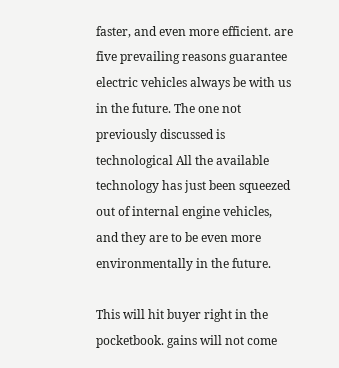faster, and even more efficient. are five prevailing reasons guarantee electric vehicles always be with us in the future. The one not previously discussed is technological All the available technology has just been squeezed out of internal engine vehicles, and they are to be even more environmentally in the future.

This will hit buyer right in the pocketbook. gains will not come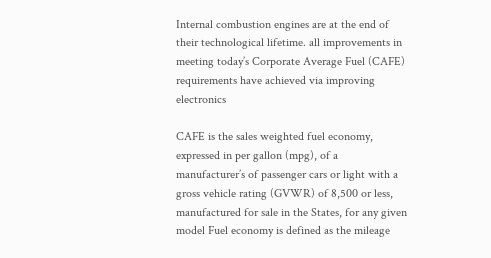Internal combustion engines are at the end of their technological lifetime. all improvements in meeting today’s Corporate Average Fuel (CAFE) requirements have achieved via improving electronics

CAFE is the sales weighted fuel economy, expressed in per gallon (mpg), of a manufacturer’s of passenger cars or light with a gross vehicle rating (GVWR) of 8,500 or less, manufactured for sale in the States, for any given model Fuel economy is defined as the mileage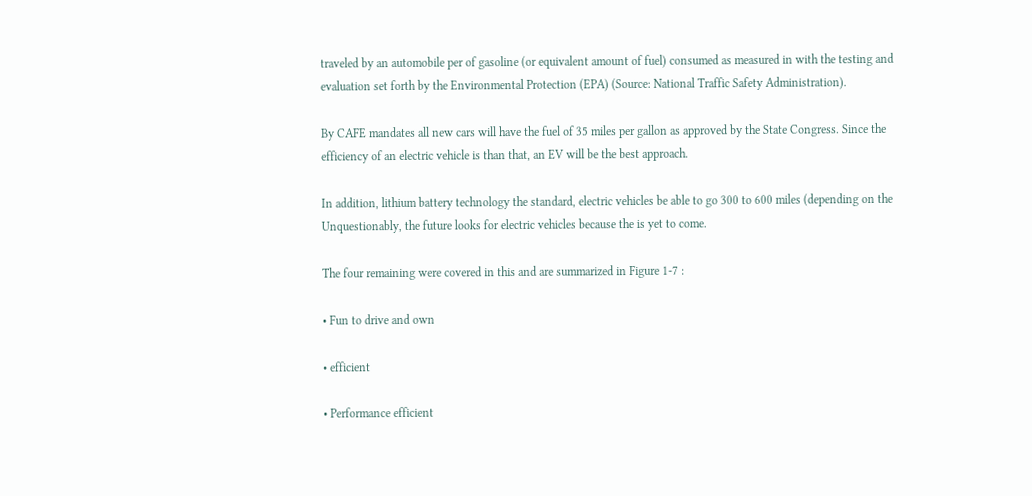traveled by an automobile per of gasoline (or equivalent amount of fuel) consumed as measured in with the testing and evaluation set forth by the Environmental Protection (EPA) (Source: National Traffic Safety Administration).

By CAFE mandates all new cars will have the fuel of 35 miles per gallon as approved by the State Congress. Since the efficiency of an electric vehicle is than that, an EV will be the best approach.

In addition, lithium battery technology the standard, electric vehicles be able to go 300 to 600 miles (depending on the Unquestionably, the future looks for electric vehicles because the is yet to come.

The four remaining were covered in this and are summarized in Figure 1-7 :

• Fun to drive and own

• efficient

• Performance efficient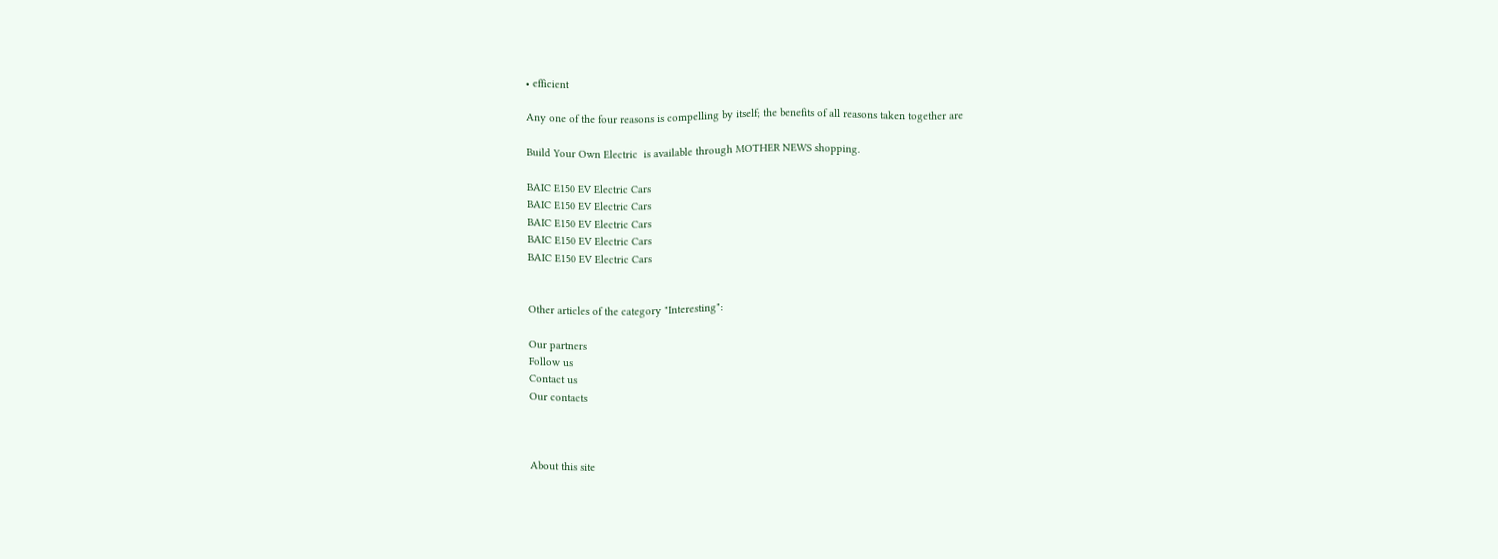• efficient

Any one of the four reasons is compelling by itself; the benefits of all reasons taken together are

Build Your Own Electric  is available through MOTHER NEWS shopping.

BAIC E150 EV Electric Cars
BAIC E150 EV Electric Cars
BAIC E150 EV Electric Cars
BAIC E150 EV Electric Cars
BAIC E150 EV Electric Cars


Other articles of the category "Interesting":

Our partners
Follow us
Contact us
Our contacts



About this site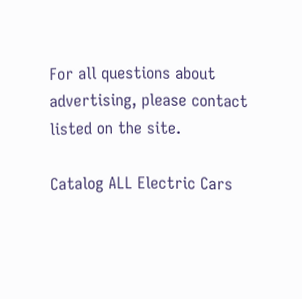For all questions about advertising, please contact listed on the site.

Catalog ALL Electric Cars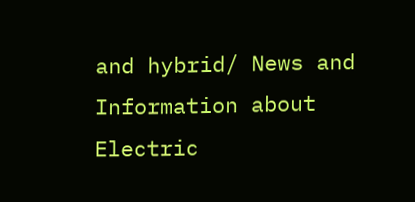and hybrid/ News and Information about Electric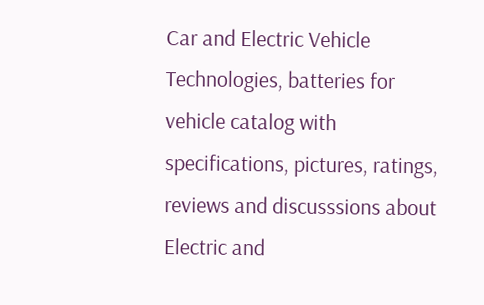Car and Electric Vehicle Technologies, batteries for vehicle catalog with specifications, pictures, ratings, reviews and discusssions about Electric and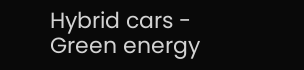Hybrid cars - Green energy